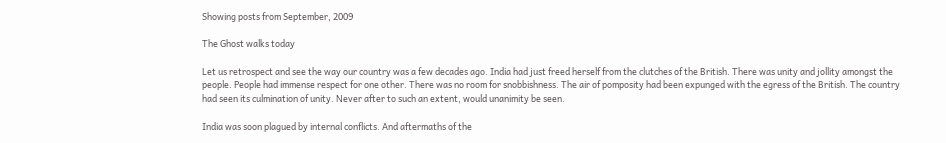Showing posts from September, 2009

The Ghost walks today

Let us retrospect and see the way our country was a few decades ago. India had just freed herself from the clutches of the British. There was unity and jollity amongst the people. People had immense respect for one other. There was no room for snobbishness. The air of pomposity had been expunged with the egress of the British. The country had seen its culmination of unity. Never after to such an extent, would unanimity be seen.

India was soon plagued by internal conflicts. And aftermaths of the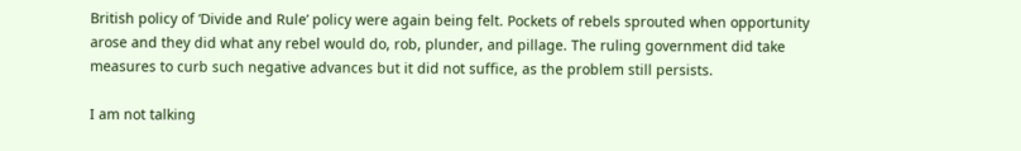British policy of ‘Divide and Rule’ policy were again being felt. Pockets of rebels sprouted when opportunity arose and they did what any rebel would do, rob, plunder, and pillage. The ruling government did take measures to curb such negative advances but it did not suffice, as the problem still persists.

I am not talking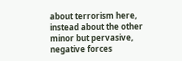about terrorism here, instead about the other minor but pervasive, negative forces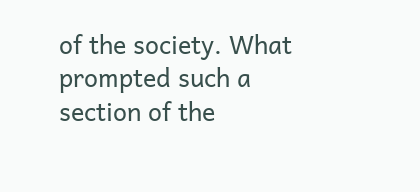of the society. What prompted such a section of the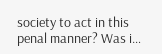society to act in this penal manner? Was i…